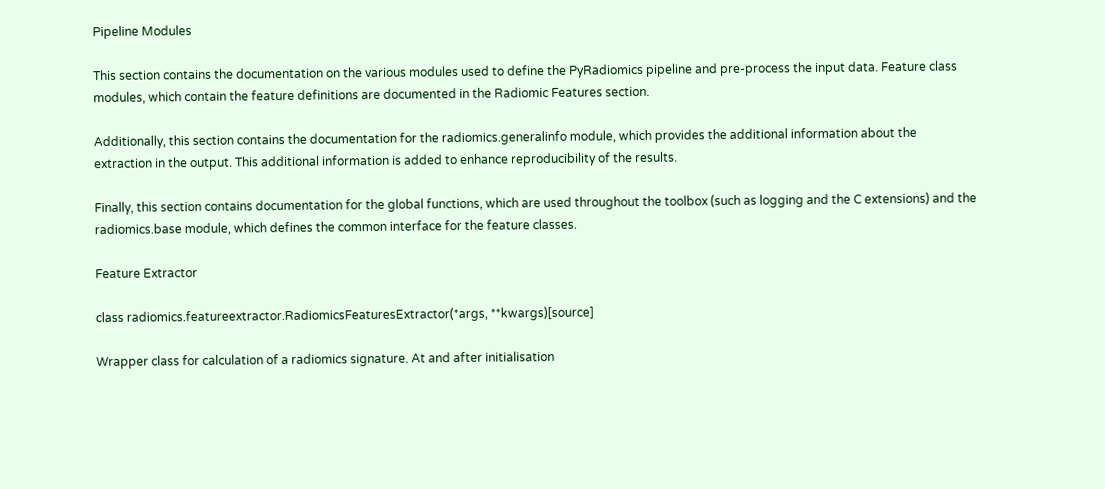Pipeline Modules

This section contains the documentation on the various modules used to define the PyRadiomics pipeline and pre-process the input data. Feature class modules, which contain the feature definitions are documented in the Radiomic Features section.

Additionally, this section contains the documentation for the radiomics.generalinfo module, which provides the additional information about the extraction in the output. This additional information is added to enhance reproducibility of the results.

Finally, this section contains documentation for the global functions, which are used throughout the toolbox (such as logging and the C extensions) and the radiomics.base module, which defines the common interface for the feature classes.

Feature Extractor

class radiomics.featureextractor.RadiomicsFeaturesExtractor(*args, **kwargs)[source]

Wrapper class for calculation of a radiomics signature. At and after initialisation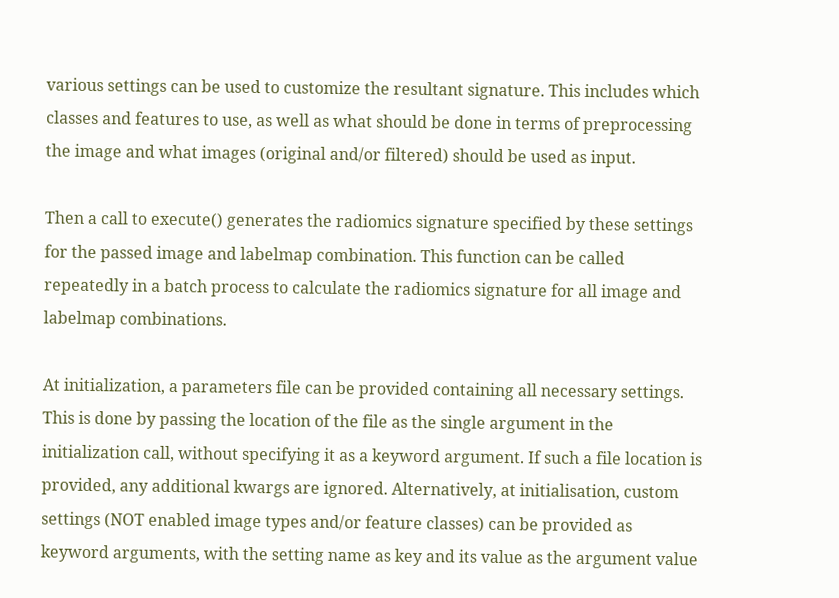various settings can be used to customize the resultant signature. This includes which classes and features to use, as well as what should be done in terms of preprocessing the image and what images (original and/or filtered) should be used as input.

Then a call to execute() generates the radiomics signature specified by these settings for the passed image and labelmap combination. This function can be called repeatedly in a batch process to calculate the radiomics signature for all image and labelmap combinations.

At initialization, a parameters file can be provided containing all necessary settings. This is done by passing the location of the file as the single argument in the initialization call, without specifying it as a keyword argument. If such a file location is provided, any additional kwargs are ignored. Alternatively, at initialisation, custom settings (NOT enabled image types and/or feature classes) can be provided as keyword arguments, with the setting name as key and its value as the argument value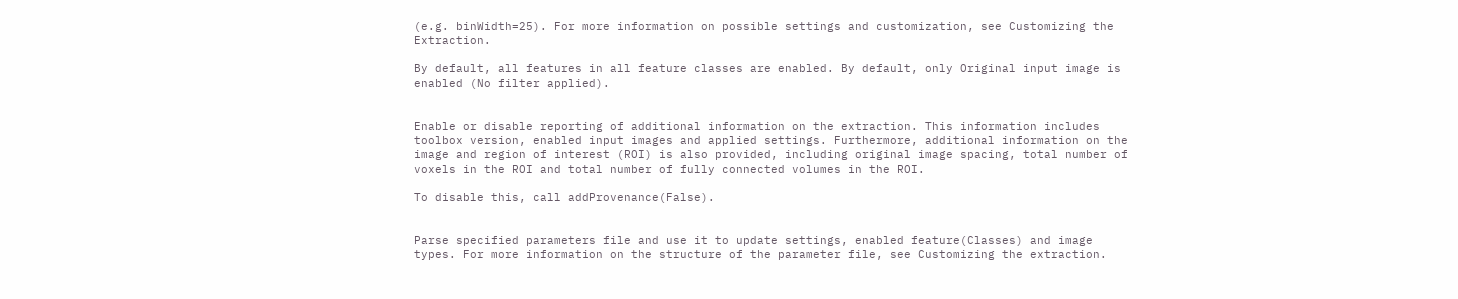(e.g. binWidth=25). For more information on possible settings and customization, see Customizing the Extraction.

By default, all features in all feature classes are enabled. By default, only Original input image is enabled (No filter applied).


Enable or disable reporting of additional information on the extraction. This information includes toolbox version, enabled input images and applied settings. Furthermore, additional information on the image and region of interest (ROI) is also provided, including original image spacing, total number of voxels in the ROI and total number of fully connected volumes in the ROI.

To disable this, call addProvenance(False).


Parse specified parameters file and use it to update settings, enabled feature(Classes) and image types. For more information on the structure of the parameter file, see Customizing the extraction.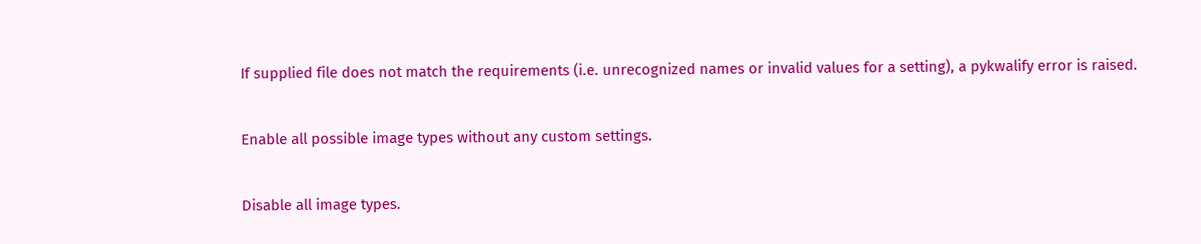If supplied file does not match the requirements (i.e. unrecognized names or invalid values for a setting), a pykwalify error is raised.


Enable all possible image types without any custom settings.


Disable all image types.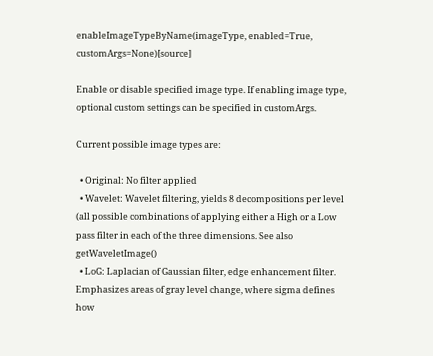enableImageTypeByName(imageType, enabled=True, customArgs=None)[source]

Enable or disable specified image type. If enabling image type, optional custom settings can be specified in customArgs.

Current possible image types are:

  • Original: No filter applied
  • Wavelet: Wavelet filtering, yields 8 decompositions per level (all possible combinations of applying either a High or a Low pass filter in each of the three dimensions. See also getWaveletImage()
  • LoG: Laplacian of Gaussian filter, edge enhancement filter. Emphasizes areas of gray level change, where sigma defines how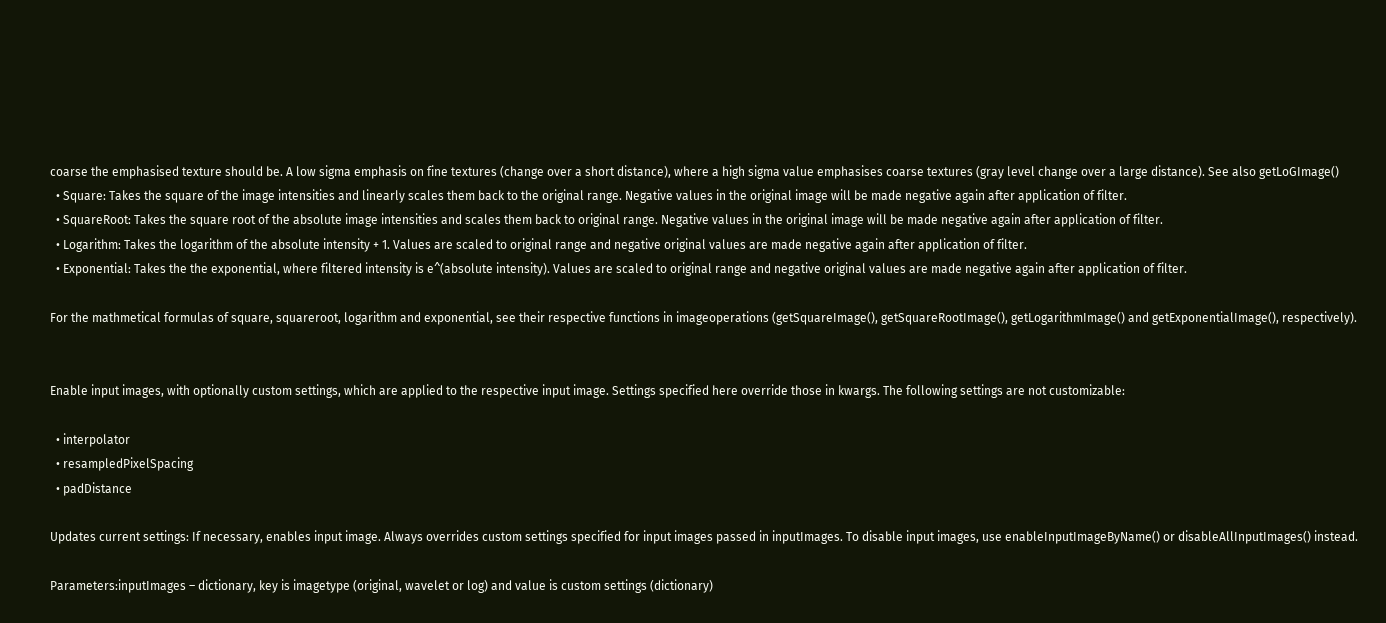coarse the emphasised texture should be. A low sigma emphasis on fine textures (change over a short distance), where a high sigma value emphasises coarse textures (gray level change over a large distance). See also getLoGImage()
  • Square: Takes the square of the image intensities and linearly scales them back to the original range. Negative values in the original image will be made negative again after application of filter.
  • SquareRoot: Takes the square root of the absolute image intensities and scales them back to original range. Negative values in the original image will be made negative again after application of filter.
  • Logarithm: Takes the logarithm of the absolute intensity + 1. Values are scaled to original range and negative original values are made negative again after application of filter.
  • Exponential: Takes the the exponential, where filtered intensity is e^(absolute intensity). Values are scaled to original range and negative original values are made negative again after application of filter.

For the mathmetical formulas of square, squareroot, logarithm and exponential, see their respective functions in imageoperations (getSquareImage(), getSquareRootImage(), getLogarithmImage() and getExponentialImage(), respectively).


Enable input images, with optionally custom settings, which are applied to the respective input image. Settings specified here override those in kwargs. The following settings are not customizable:

  • interpolator
  • resampledPixelSpacing
  • padDistance

Updates current settings: If necessary, enables input image. Always overrides custom settings specified for input images passed in inputImages. To disable input images, use enableInputImageByName() or disableAllInputImages() instead.

Parameters:inputImages – dictionary, key is imagetype (original, wavelet or log) and value is custom settings (dictionary)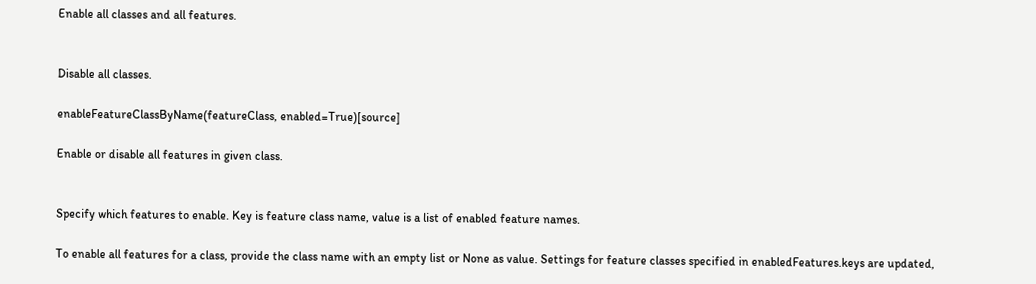Enable all classes and all features.


Disable all classes.

enableFeatureClassByName(featureClass, enabled=True)[source]

Enable or disable all features in given class.


Specify which features to enable. Key is feature class name, value is a list of enabled feature names.

To enable all features for a class, provide the class name with an empty list or None as value. Settings for feature classes specified in enabledFeatures.keys are updated,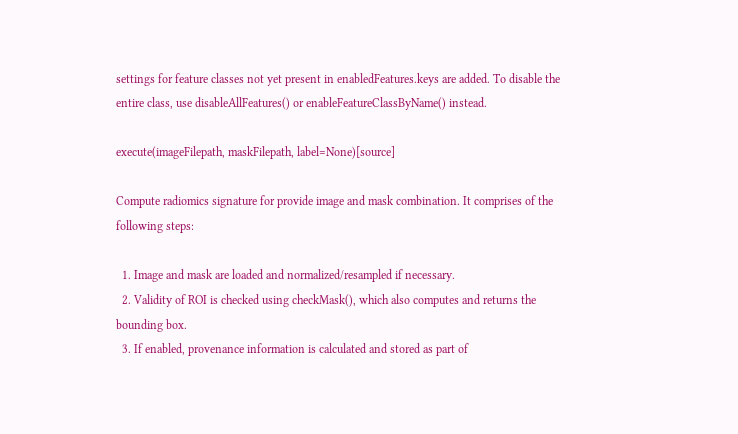settings for feature classes not yet present in enabledFeatures.keys are added. To disable the entire class, use disableAllFeatures() or enableFeatureClassByName() instead.

execute(imageFilepath, maskFilepath, label=None)[source]

Compute radiomics signature for provide image and mask combination. It comprises of the following steps:

  1. Image and mask are loaded and normalized/resampled if necessary.
  2. Validity of ROI is checked using checkMask(), which also computes and returns the bounding box.
  3. If enabled, provenance information is calculated and stored as part of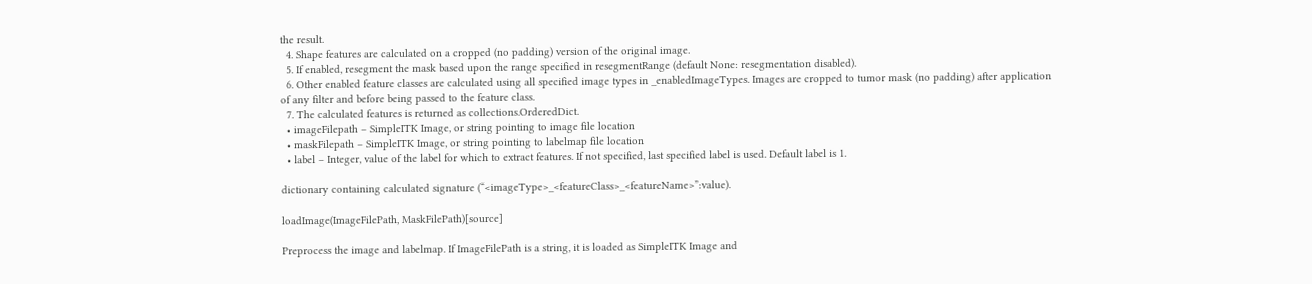the result.
  4. Shape features are calculated on a cropped (no padding) version of the original image.
  5. If enabled, resegment the mask based upon the range specified in resegmentRange (default None: resegmentation disabled).
  6. Other enabled feature classes are calculated using all specified image types in _enabledImageTypes. Images are cropped to tumor mask (no padding) after application of any filter and before being passed to the feature class.
  7. The calculated features is returned as collections.OrderedDict.
  • imageFilepath – SimpleITK Image, or string pointing to image file location
  • maskFilepath – SimpleITK Image, or string pointing to labelmap file location
  • label – Integer, value of the label for which to extract features. If not specified, last specified label is used. Default label is 1.

dictionary containing calculated signature (“<imageType>_<featureClass>_<featureName>”:value).

loadImage(ImageFilePath, MaskFilePath)[source]

Preprocess the image and labelmap. If ImageFilePath is a string, it is loaded as SimpleITK Image and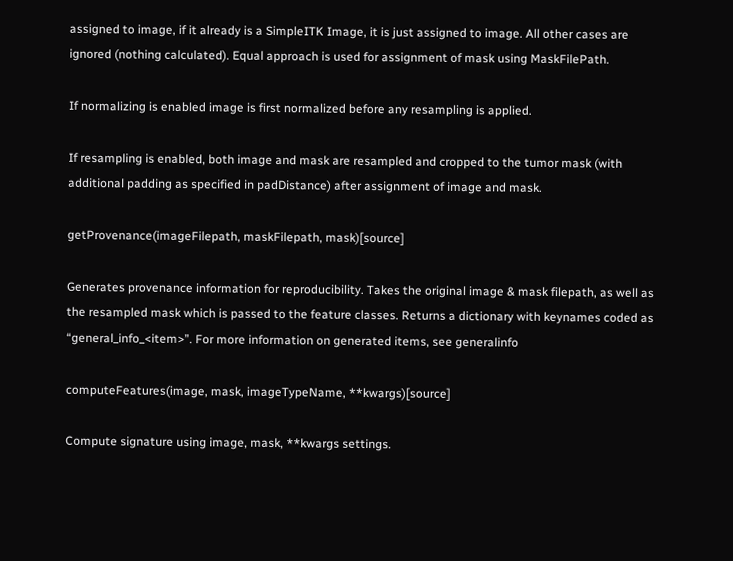assigned to image, if it already is a SimpleITK Image, it is just assigned to image. All other cases are ignored (nothing calculated). Equal approach is used for assignment of mask using MaskFilePath.

If normalizing is enabled image is first normalized before any resampling is applied.

If resampling is enabled, both image and mask are resampled and cropped to the tumor mask (with additional padding as specified in padDistance) after assignment of image and mask.

getProvenance(imageFilepath, maskFilepath, mask)[source]

Generates provenance information for reproducibility. Takes the original image & mask filepath, as well as the resampled mask which is passed to the feature classes. Returns a dictionary with keynames coded as “general_info_<item>”. For more information on generated items, see generalinfo

computeFeatures(image, mask, imageTypeName, **kwargs)[source]

Compute signature using image, mask, **kwargs settings.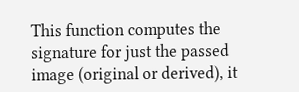This function computes the signature for just the passed image (original or derived), it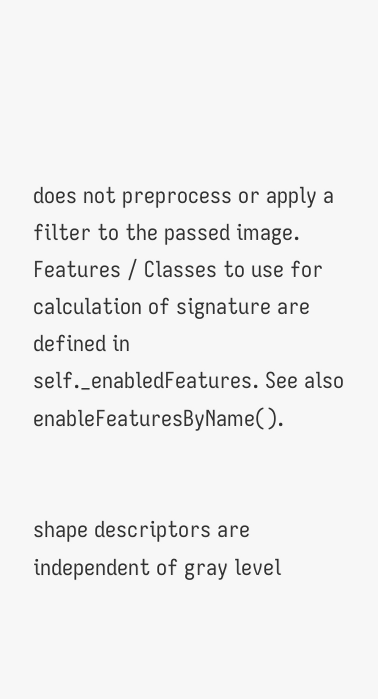does not preprocess or apply a filter to the passed image. Features / Classes to use for calculation of signature are defined in self._enabledFeatures. See also enableFeaturesByName().


shape descriptors are independent of gray level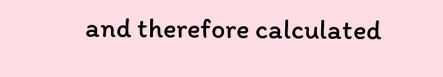and therefore calculated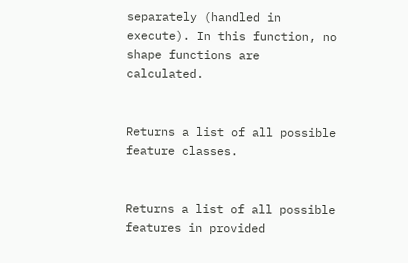separately (handled in execute). In this function, no shape functions are calculated.


Returns a list of all possible feature classes.


Returns a list of all possible features in provided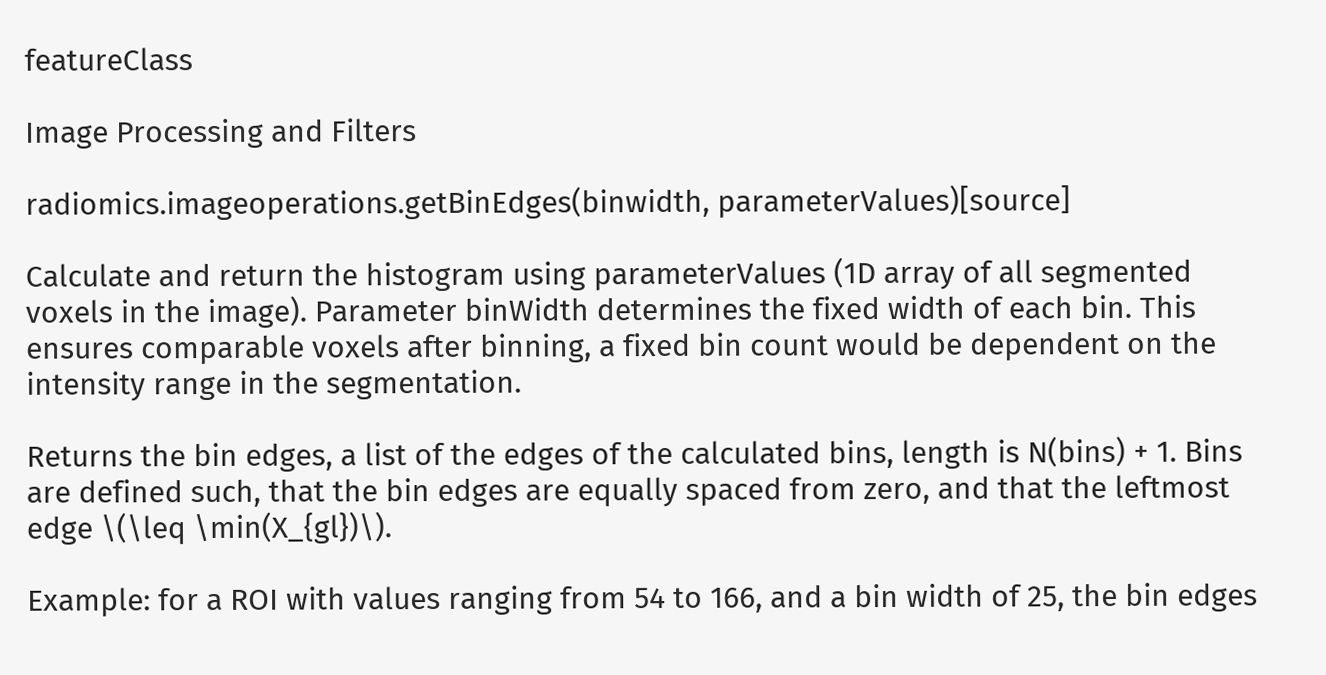featureClass

Image Processing and Filters

radiomics.imageoperations.getBinEdges(binwidth, parameterValues)[source]

Calculate and return the histogram using parameterValues (1D array of all segmented voxels in the image). Parameter binWidth determines the fixed width of each bin. This ensures comparable voxels after binning, a fixed bin count would be dependent on the intensity range in the segmentation.

Returns the bin edges, a list of the edges of the calculated bins, length is N(bins) + 1. Bins are defined such, that the bin edges are equally spaced from zero, and that the leftmost edge \(\leq \min(X_{gl})\).

Example: for a ROI with values ranging from 54 to 166, and a bin width of 25, the bin edges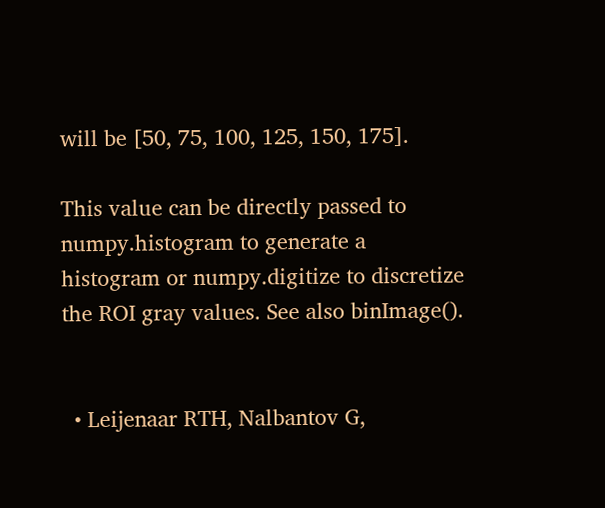will be [50, 75, 100, 125, 150, 175].

This value can be directly passed to numpy.histogram to generate a histogram or numpy.digitize to discretize the ROI gray values. See also binImage().


  • Leijenaar RTH, Nalbantov G,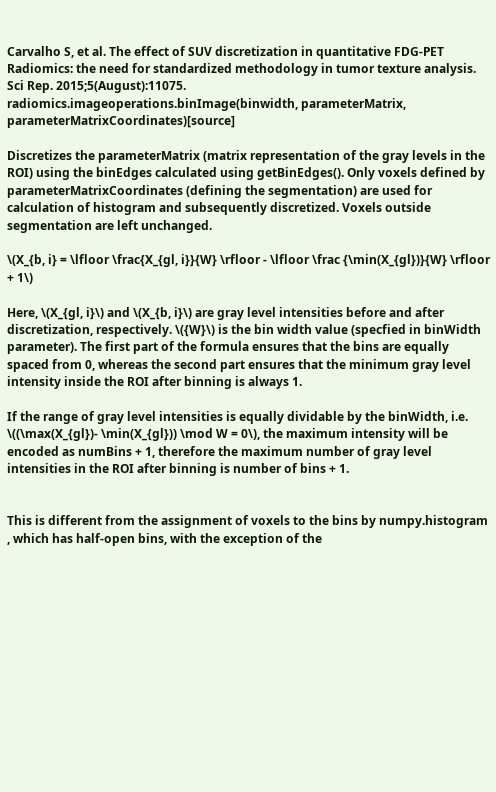Carvalho S, et al. The effect of SUV discretization in quantitative FDG-PET Radiomics: the need for standardized methodology in tumor texture analysis. Sci Rep. 2015;5(August):11075.
radiomics.imageoperations.binImage(binwidth, parameterMatrix, parameterMatrixCoordinates)[source]

Discretizes the parameterMatrix (matrix representation of the gray levels in the ROI) using the binEdges calculated using getBinEdges(). Only voxels defined by parameterMatrixCoordinates (defining the segmentation) are used for calculation of histogram and subsequently discretized. Voxels outside segmentation are left unchanged.

\(X_{b, i} = \lfloor \frac{X_{gl, i}}{W} \rfloor - \lfloor \frac {\min(X_{gl})}{W} \rfloor + 1\)

Here, \(X_{gl, i}\) and \(X_{b, i}\) are gray level intensities before and after discretization, respectively. \({W}\) is the bin width value (specfied in binWidth parameter). The first part of the formula ensures that the bins are equally spaced from 0, whereas the second part ensures that the minimum gray level intensity inside the ROI after binning is always 1.

If the range of gray level intensities is equally dividable by the binWidth, i.e. \((\max(X_{gl})- \min(X_{gl})) \mod W = 0\), the maximum intensity will be encoded as numBins + 1, therefore the maximum number of gray level intensities in the ROI after binning is number of bins + 1.


This is different from the assignment of voxels to the bins by numpy.histogram , which has half-open bins, with the exception of the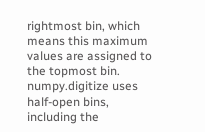rightmost bin, which means this maximum values are assigned to the topmost bin. numpy.digitize uses half-open bins, including the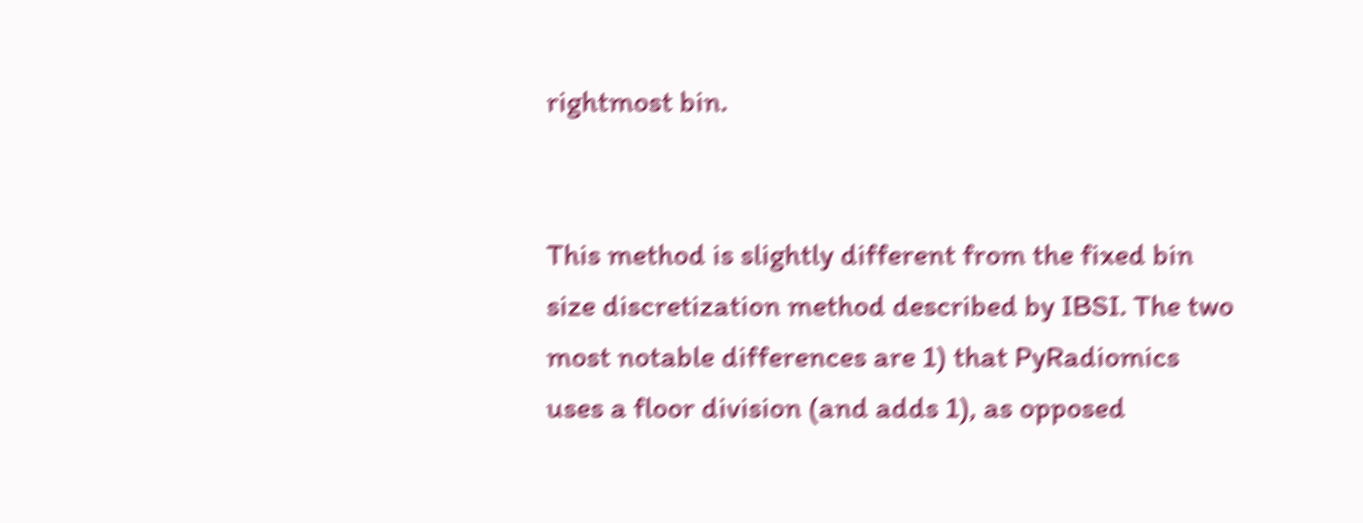rightmost bin.


This method is slightly different from the fixed bin size discretization method described by IBSI. The two most notable differences are 1) that PyRadiomics uses a floor division (and adds 1), as opposed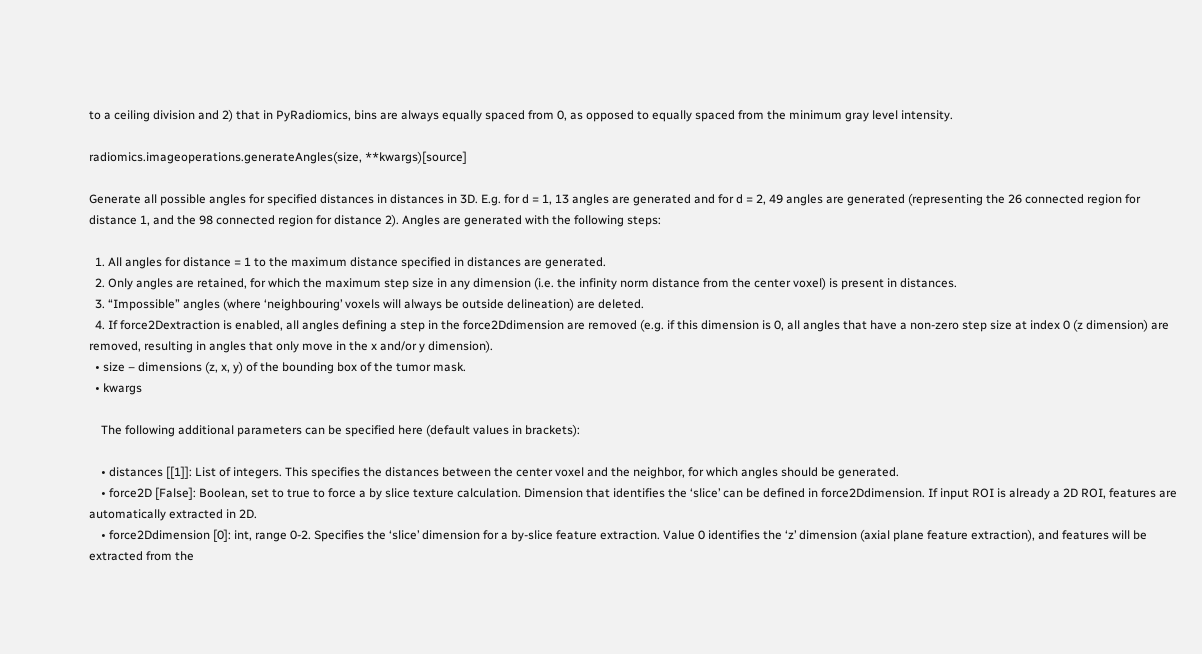to a ceiling division and 2) that in PyRadiomics, bins are always equally spaced from 0, as opposed to equally spaced from the minimum gray level intensity.

radiomics.imageoperations.generateAngles(size, **kwargs)[source]

Generate all possible angles for specified distances in distances in 3D. E.g. for d = 1, 13 angles are generated and for d = 2, 49 angles are generated (representing the 26 connected region for distance 1, and the 98 connected region for distance 2). Angles are generated with the following steps:

  1. All angles for distance = 1 to the maximum distance specified in distances are generated.
  2. Only angles are retained, for which the maximum step size in any dimension (i.e. the infinity norm distance from the center voxel) is present in distances.
  3. “Impossible” angles (where ‘neighbouring’ voxels will always be outside delineation) are deleted.
  4. If force2Dextraction is enabled, all angles defining a step in the force2Ddimension are removed (e.g. if this dimension is 0, all angles that have a non-zero step size at index 0 (z dimension) are removed, resulting in angles that only move in the x and/or y dimension).
  • size – dimensions (z, x, y) of the bounding box of the tumor mask.
  • kwargs

    The following additional parameters can be specified here (default values in brackets):

    • distances [[1]]: List of integers. This specifies the distances between the center voxel and the neighbor, for which angles should be generated.
    • force2D [False]: Boolean, set to true to force a by slice texture calculation. Dimension that identifies the ‘slice’ can be defined in force2Ddimension. If input ROI is already a 2D ROI, features are automatically extracted in 2D.
    • force2Ddimension [0]: int, range 0-2. Specifies the ‘slice’ dimension for a by-slice feature extraction. Value 0 identifies the ‘z’ dimension (axial plane feature extraction), and features will be extracted from the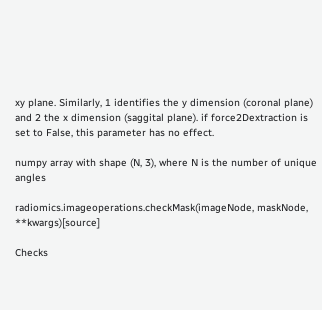xy plane. Similarly, 1 identifies the y dimension (coronal plane) and 2 the x dimension (saggital plane). if force2Dextraction is set to False, this parameter has no effect.

numpy array with shape (N, 3), where N is the number of unique angles

radiomics.imageoperations.checkMask(imageNode, maskNode, **kwargs)[source]

Checks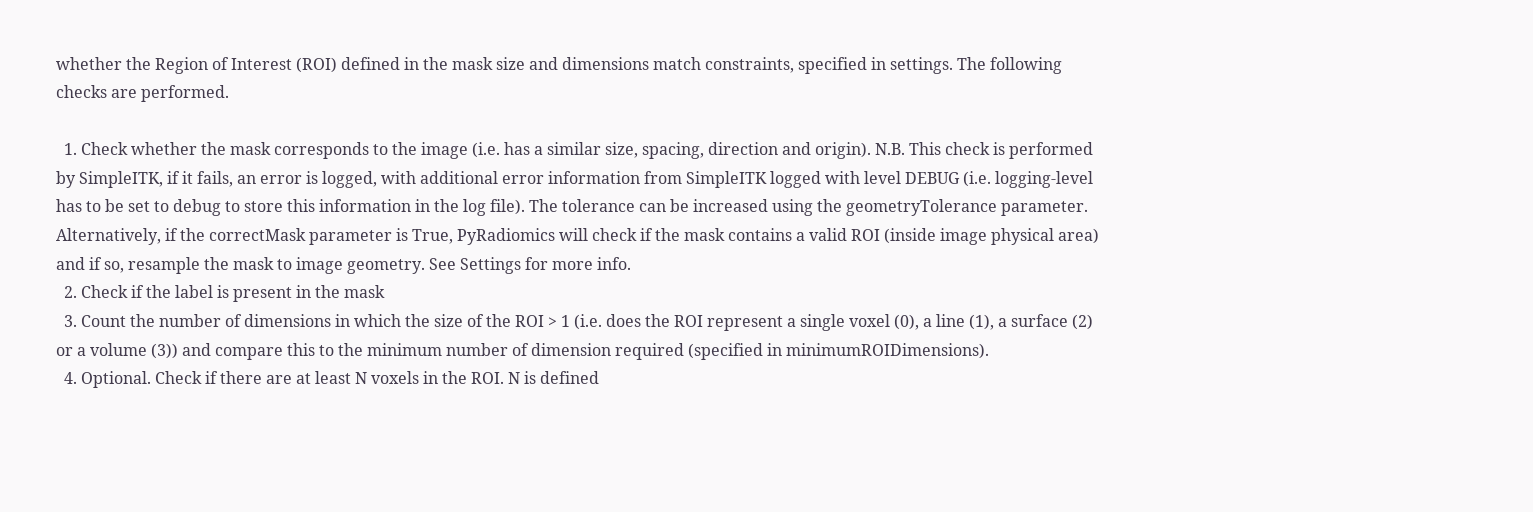whether the Region of Interest (ROI) defined in the mask size and dimensions match constraints, specified in settings. The following checks are performed.

  1. Check whether the mask corresponds to the image (i.e. has a similar size, spacing, direction and origin). N.B. This check is performed by SimpleITK, if it fails, an error is logged, with additional error information from SimpleITK logged with level DEBUG (i.e. logging-level has to be set to debug to store this information in the log file). The tolerance can be increased using the geometryTolerance parameter. Alternatively, if the correctMask parameter is True, PyRadiomics will check if the mask contains a valid ROI (inside image physical area) and if so, resample the mask to image geometry. See Settings for more info.
  2. Check if the label is present in the mask
  3. Count the number of dimensions in which the size of the ROI > 1 (i.e. does the ROI represent a single voxel (0), a line (1), a surface (2) or a volume (3)) and compare this to the minimum number of dimension required (specified in minimumROIDimensions).
  4. Optional. Check if there are at least N voxels in the ROI. N is defined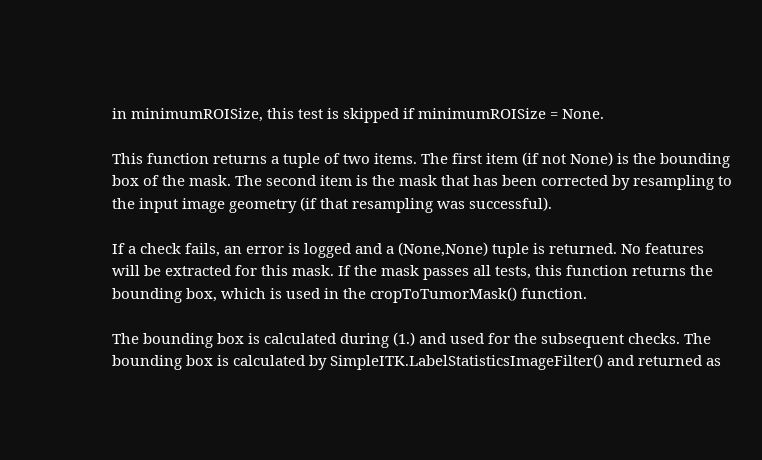in minimumROISize, this test is skipped if minimumROISize = None.

This function returns a tuple of two items. The first item (if not None) is the bounding box of the mask. The second item is the mask that has been corrected by resampling to the input image geometry (if that resampling was successful).

If a check fails, an error is logged and a (None,None) tuple is returned. No features will be extracted for this mask. If the mask passes all tests, this function returns the bounding box, which is used in the cropToTumorMask() function.

The bounding box is calculated during (1.) and used for the subsequent checks. The bounding box is calculated by SimpleITK.LabelStatisticsImageFilter() and returned as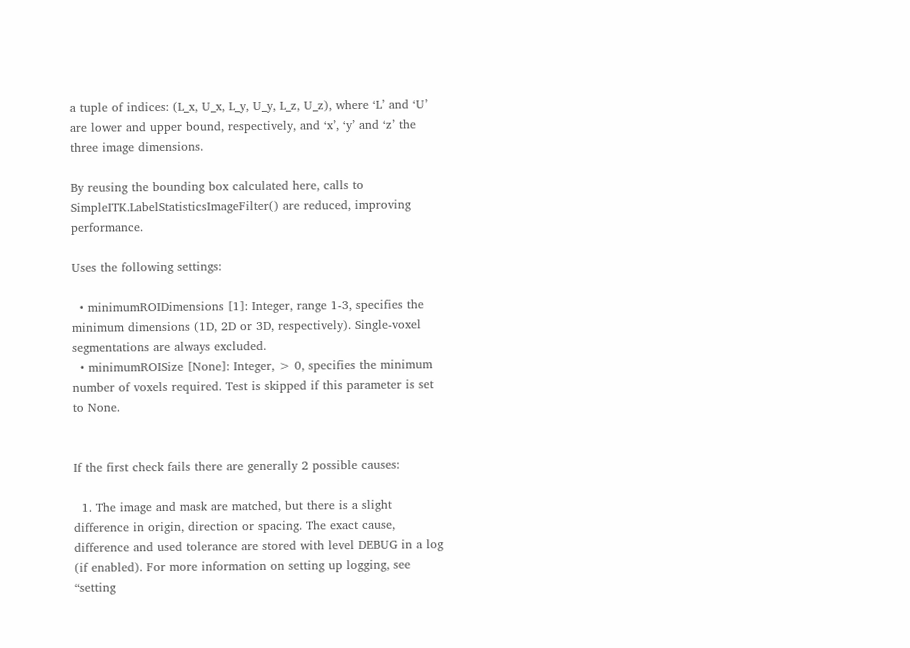a tuple of indices: (L_x, U_x, L_y, U_y, L_z, U_z), where ‘L’ and ‘U’ are lower and upper bound, respectively, and ‘x’, ‘y’ and ‘z’ the three image dimensions.

By reusing the bounding box calculated here, calls to SimpleITK.LabelStatisticsImageFilter() are reduced, improving performance.

Uses the following settings:

  • minimumROIDimensions [1]: Integer, range 1-3, specifies the minimum dimensions (1D, 2D or 3D, respectively). Single-voxel segmentations are always excluded.
  • minimumROISize [None]: Integer, > 0, specifies the minimum number of voxels required. Test is skipped if this parameter is set to None.


If the first check fails there are generally 2 possible causes:

  1. The image and mask are matched, but there is a slight difference in origin, direction or spacing. The exact cause, difference and used tolerance are stored with level DEBUG in a log (if enabled). For more information on setting up logging, see “setting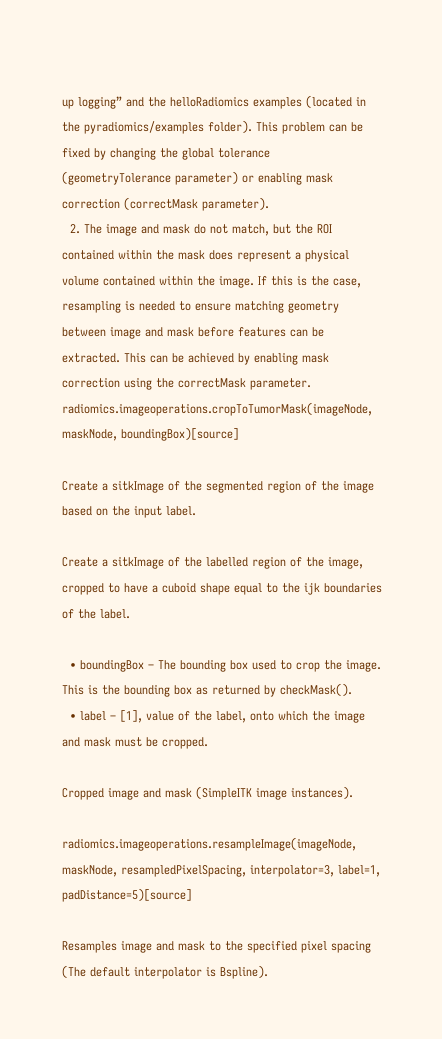up logging” and the helloRadiomics examples (located in the pyradiomics/examples folder). This problem can be fixed by changing the global tolerance (geometryTolerance parameter) or enabling mask correction (correctMask parameter).
  2. The image and mask do not match, but the ROI contained within the mask does represent a physical volume contained within the image. If this is the case, resampling is needed to ensure matching geometry between image and mask before features can be extracted. This can be achieved by enabling mask correction using the correctMask parameter.
radiomics.imageoperations.cropToTumorMask(imageNode, maskNode, boundingBox)[source]

Create a sitkImage of the segmented region of the image based on the input label.

Create a sitkImage of the labelled region of the image, cropped to have a cuboid shape equal to the ijk boundaries of the label.

  • boundingBox – The bounding box used to crop the image. This is the bounding box as returned by checkMask().
  • label – [1], value of the label, onto which the image and mask must be cropped.

Cropped image and mask (SimpleITK image instances).

radiomics.imageoperations.resampleImage(imageNode, maskNode, resampledPixelSpacing, interpolator=3, label=1, padDistance=5)[source]

Resamples image and mask to the specified pixel spacing (The default interpolator is Bspline).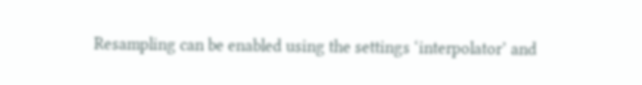Resampling can be enabled using the settings ‘interpolator’ and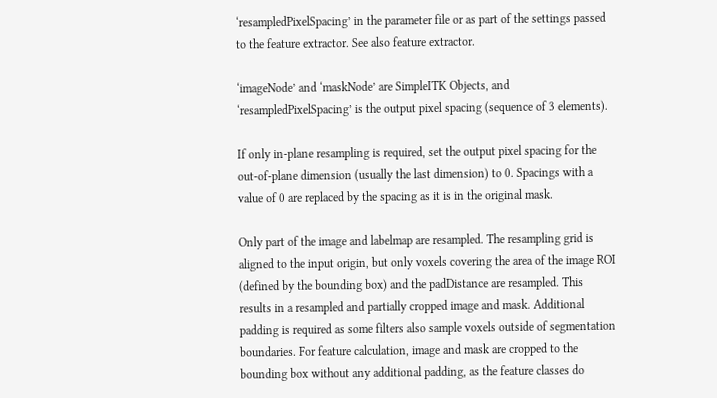‘resampledPixelSpacing’ in the parameter file or as part of the settings passed to the feature extractor. See also feature extractor.

‘imageNode’ and ‘maskNode’ are SimpleITK Objects, and ‘resampledPixelSpacing’ is the output pixel spacing (sequence of 3 elements).

If only in-plane resampling is required, set the output pixel spacing for the out-of-plane dimension (usually the last dimension) to 0. Spacings with a value of 0 are replaced by the spacing as it is in the original mask.

Only part of the image and labelmap are resampled. The resampling grid is aligned to the input origin, but only voxels covering the area of the image ROI (defined by the bounding box) and the padDistance are resampled. This results in a resampled and partially cropped image and mask. Additional padding is required as some filters also sample voxels outside of segmentation boundaries. For feature calculation, image and mask are cropped to the bounding box without any additional padding, as the feature classes do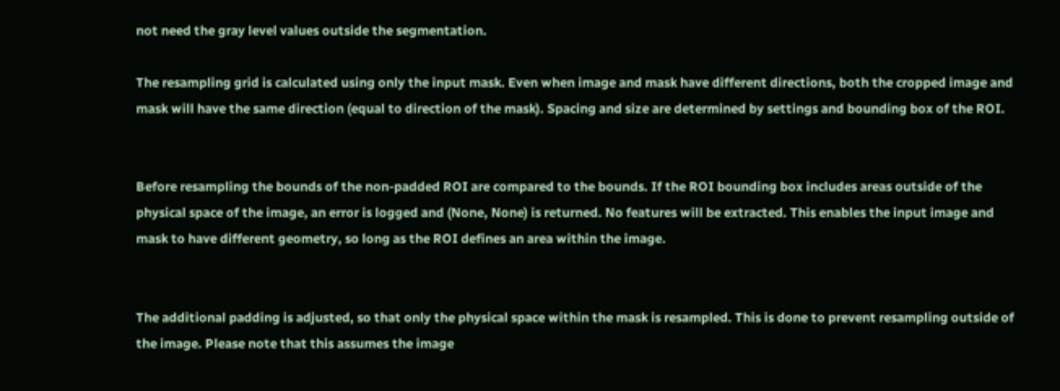not need the gray level values outside the segmentation.

The resampling grid is calculated using only the input mask. Even when image and mask have different directions, both the cropped image and mask will have the same direction (equal to direction of the mask). Spacing and size are determined by settings and bounding box of the ROI.


Before resampling the bounds of the non-padded ROI are compared to the bounds. If the ROI bounding box includes areas outside of the physical space of the image, an error is logged and (None, None) is returned. No features will be extracted. This enables the input image and mask to have different geometry, so long as the ROI defines an area within the image.


The additional padding is adjusted, so that only the physical space within the mask is resampled. This is done to prevent resampling outside of the image. Please note that this assumes the image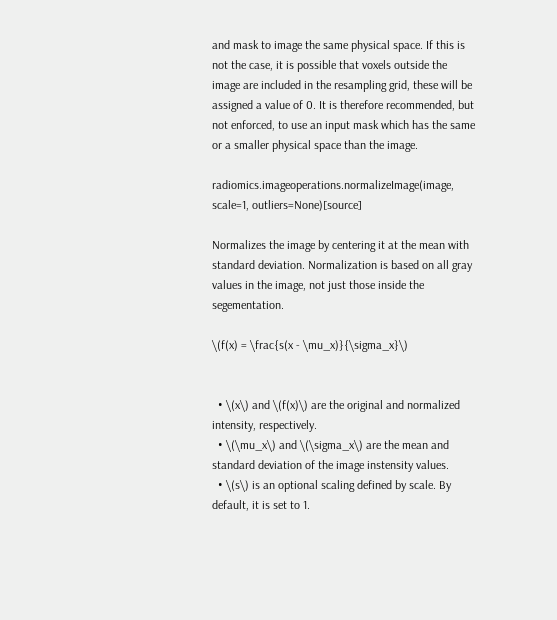and mask to image the same physical space. If this is not the case, it is possible that voxels outside the image are included in the resampling grid, these will be assigned a value of 0. It is therefore recommended, but not enforced, to use an input mask which has the same or a smaller physical space than the image.

radiomics.imageoperations.normalizeImage(image, scale=1, outliers=None)[source]

Normalizes the image by centering it at the mean with standard deviation. Normalization is based on all gray values in the image, not just those inside the segementation.

\(f(x) = \frac{s(x - \mu_x)}{\sigma_x}\)


  • \(x\) and \(f(x)\) are the original and normalized intensity, respectively.
  • \(\mu_x\) and \(\sigma_x\) are the mean and standard deviation of the image instensity values.
  • \(s\) is an optional scaling defined by scale. By default, it is set to 1.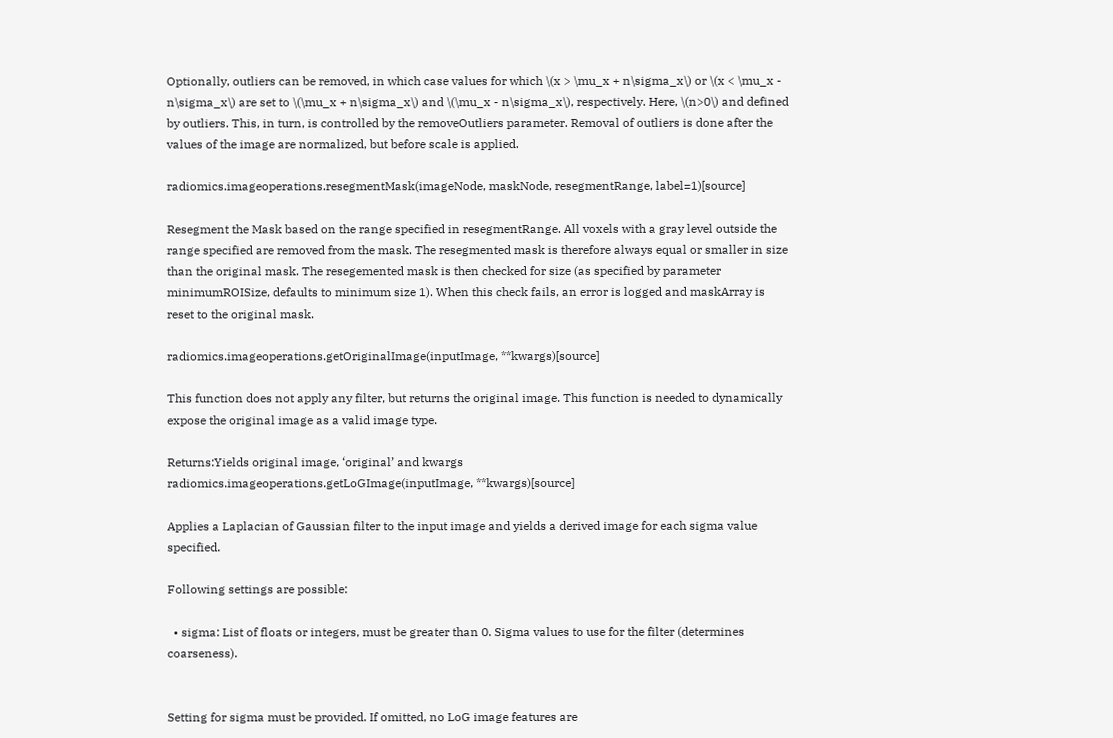Optionally, outliers can be removed, in which case values for which \(x > \mu_x + n\sigma_x\) or \(x < \mu_x - n\sigma_x\) are set to \(\mu_x + n\sigma_x\) and \(\mu_x - n\sigma_x\), respectively. Here, \(n>0\) and defined by outliers. This, in turn, is controlled by the removeOutliers parameter. Removal of outliers is done after the values of the image are normalized, but before scale is applied.

radiomics.imageoperations.resegmentMask(imageNode, maskNode, resegmentRange, label=1)[source]

Resegment the Mask based on the range specified in resegmentRange. All voxels with a gray level outside the range specified are removed from the mask. The resegmented mask is therefore always equal or smaller in size than the original mask. The resegemented mask is then checked for size (as specified by parameter minimumROISize, defaults to minimum size 1). When this check fails, an error is logged and maskArray is reset to the original mask.

radiomics.imageoperations.getOriginalImage(inputImage, **kwargs)[source]

This function does not apply any filter, but returns the original image. This function is needed to dynamically expose the original image as a valid image type.

Returns:Yields original image, ‘original’ and kwargs
radiomics.imageoperations.getLoGImage(inputImage, **kwargs)[source]

Applies a Laplacian of Gaussian filter to the input image and yields a derived image for each sigma value specified.

Following settings are possible:

  • sigma: List of floats or integers, must be greater than 0. Sigma values to use for the filter (determines coarseness).


Setting for sigma must be provided. If omitted, no LoG image features are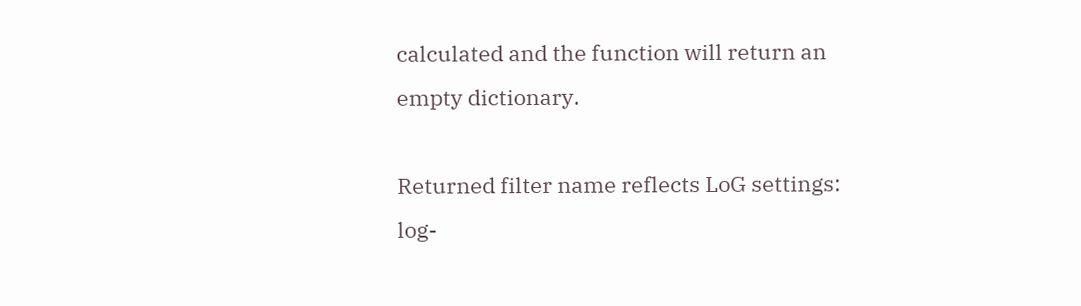calculated and the function will return an empty dictionary.

Returned filter name reflects LoG settings: log-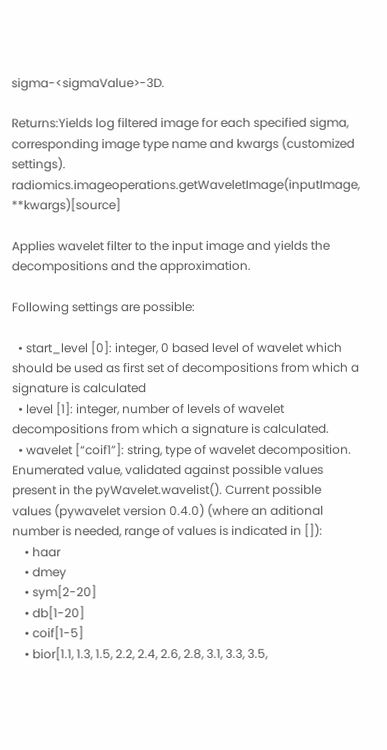sigma-<sigmaValue>-3D.

Returns:Yields log filtered image for each specified sigma, corresponding image type name and kwargs (customized settings).
radiomics.imageoperations.getWaveletImage(inputImage, **kwargs)[source]

Applies wavelet filter to the input image and yields the decompositions and the approximation.

Following settings are possible:

  • start_level [0]: integer, 0 based level of wavelet which should be used as first set of decompositions from which a signature is calculated
  • level [1]: integer, number of levels of wavelet decompositions from which a signature is calculated.
  • wavelet [“coif1”]: string, type of wavelet decomposition. Enumerated value, validated against possible values present in the pyWavelet.wavelist(). Current possible values (pywavelet version 0.4.0) (where an aditional number is needed, range of values is indicated in []):
    • haar
    • dmey
    • sym[2-20]
    • db[1-20]
    • coif[1-5]
    • bior[1.1, 1.3, 1.5, 2.2, 2.4, 2.6, 2.8, 3.1, 3.3, 3.5,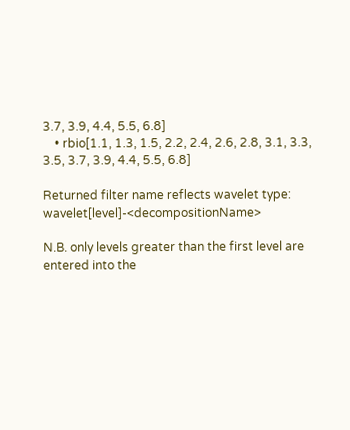3.7, 3.9, 4.4, 5.5, 6.8]
    • rbio[1.1, 1.3, 1.5, 2.2, 2.4, 2.6, 2.8, 3.1, 3.3, 3.5, 3.7, 3.9, 4.4, 5.5, 6.8]

Returned filter name reflects wavelet type: wavelet[level]-<decompositionName>

N.B. only levels greater than the first level are entered into the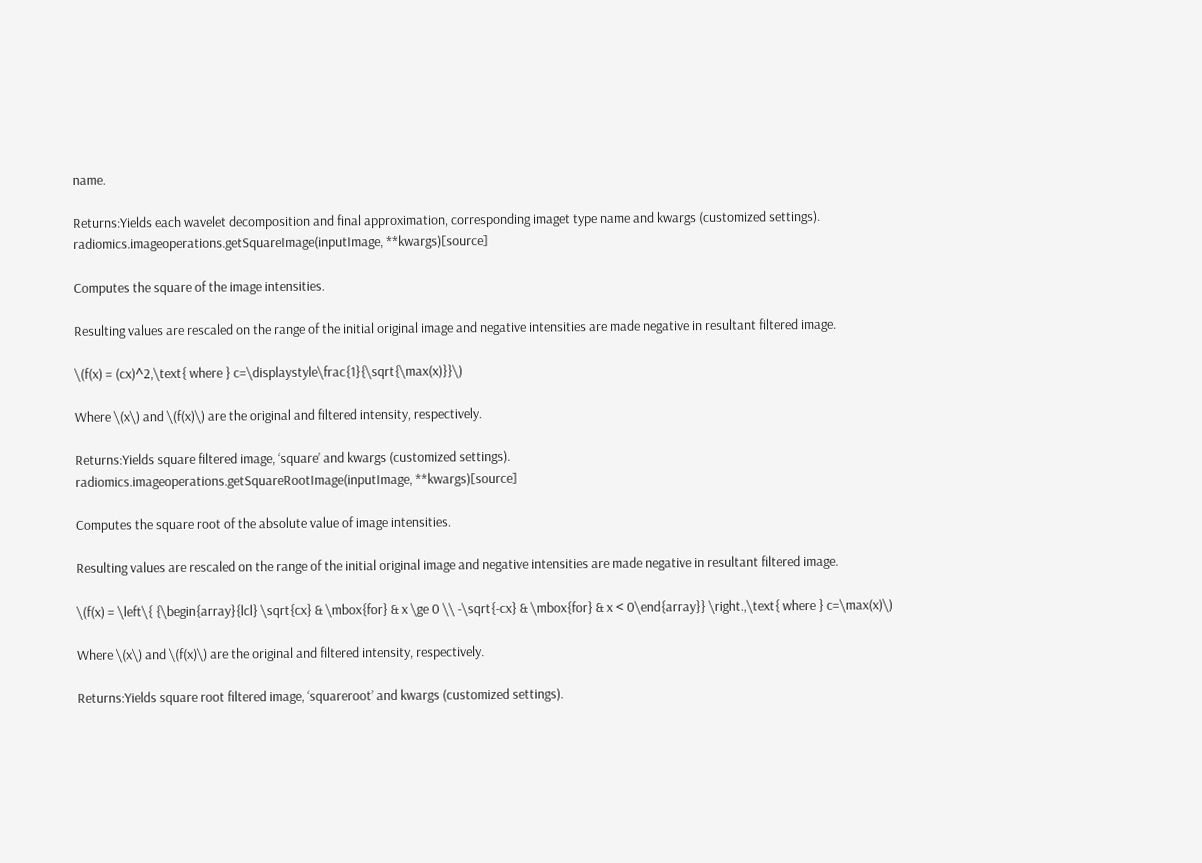name.

Returns:Yields each wavelet decomposition and final approximation, corresponding imaget type name and kwargs (customized settings).
radiomics.imageoperations.getSquareImage(inputImage, **kwargs)[source]

Computes the square of the image intensities.

Resulting values are rescaled on the range of the initial original image and negative intensities are made negative in resultant filtered image.

\(f(x) = (cx)^2,\text{ where } c=\displaystyle\frac{1}{\sqrt{\max(x)}}\)

Where \(x\) and \(f(x)\) are the original and filtered intensity, respectively.

Returns:Yields square filtered image, ‘square’ and kwargs (customized settings).
radiomics.imageoperations.getSquareRootImage(inputImage, **kwargs)[source]

Computes the square root of the absolute value of image intensities.

Resulting values are rescaled on the range of the initial original image and negative intensities are made negative in resultant filtered image.

\(f(x) = \left\{ {\begin{array}{lcl} \sqrt{cx} & \mbox{for} & x \ge 0 \\ -\sqrt{-cx} & \mbox{for} & x < 0\end{array}} \right.,\text{ where } c=\max(x)\)

Where \(x\) and \(f(x)\) are the original and filtered intensity, respectively.

Returns:Yields square root filtered image, ‘squareroot’ and kwargs (customized settings).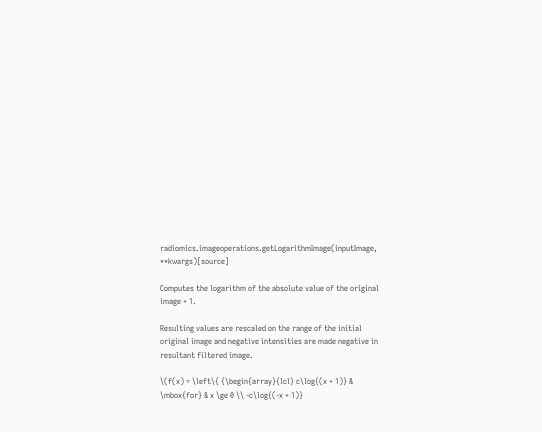radiomics.imageoperations.getLogarithmImage(inputImage, **kwargs)[source]

Computes the logarithm of the absolute value of the original image + 1.

Resulting values are rescaled on the range of the initial original image and negative intensities are made negative in resultant filtered image.

\(f(x) = \left\{ {\begin{array}{lcl} c\log{(x + 1)} & \mbox{for} & x \ge 0 \\ -c\log{(-x + 1)}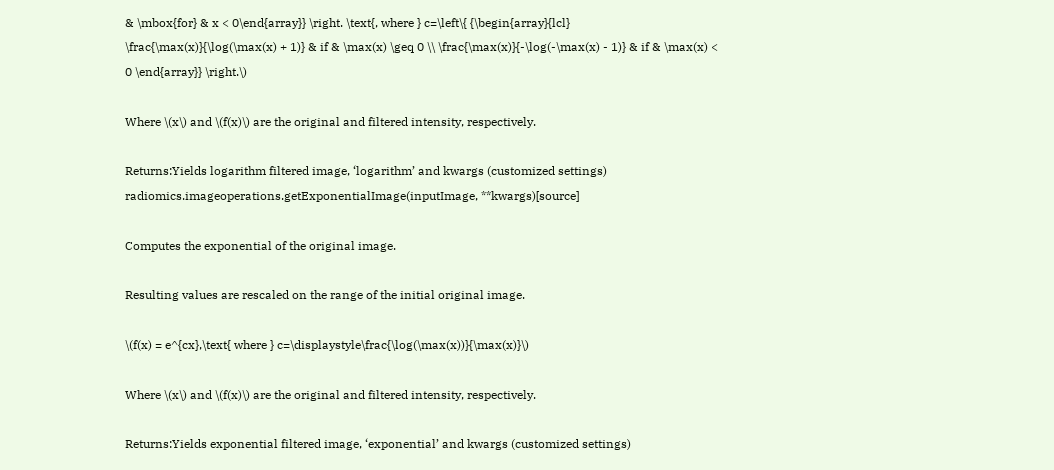& \mbox{for} & x < 0\end{array}} \right. \text{, where } c=\left\{ {\begin{array}{lcl} \frac{\max(x)}{\log(\max(x) + 1)} & if & \max(x) \geq 0 \\ \frac{\max(x)}{-\log(-\max(x) - 1)} & if & \max(x) < 0 \end{array}} \right.\)

Where \(x\) and \(f(x)\) are the original and filtered intensity, respectively.

Returns:Yields logarithm filtered image, ‘logarithm’ and kwargs (customized settings)
radiomics.imageoperations.getExponentialImage(inputImage, **kwargs)[source]

Computes the exponential of the original image.

Resulting values are rescaled on the range of the initial original image.

\(f(x) = e^{cx},\text{ where } c=\displaystyle\frac{\log(\max(x))}{\max(x)}\)

Where \(x\) and \(f(x)\) are the original and filtered intensity, respectively.

Returns:Yields exponential filtered image, ‘exponential’ and kwargs (customized settings)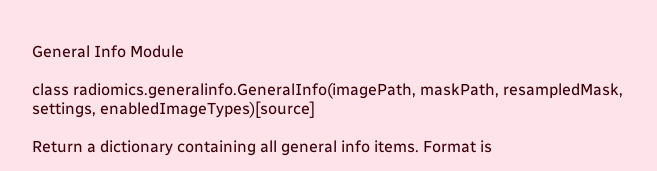General Info Module

class radiomics.generalinfo.GeneralInfo(imagePath, maskPath, resampledMask, settings, enabledImageTypes)[source]

Return a dictionary containing all general info items. Format is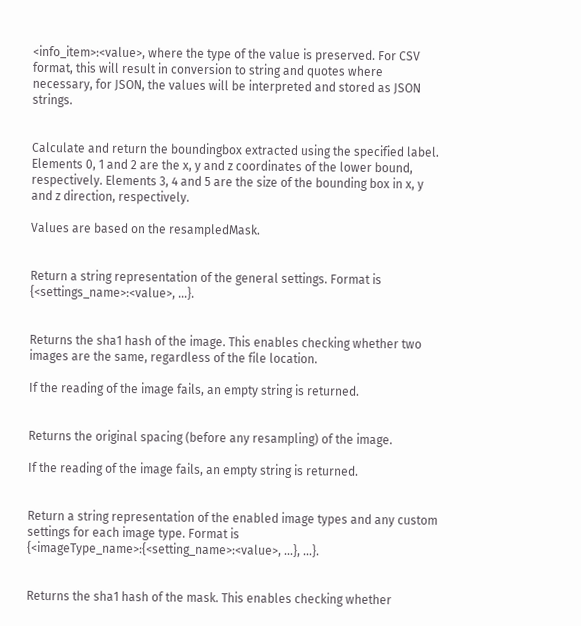<info_item>:<value>, where the type of the value is preserved. For CSV format, this will result in conversion to string and quotes where necessary, for JSON, the values will be interpreted and stored as JSON strings.


Calculate and return the boundingbox extracted using the specified label. Elements 0, 1 and 2 are the x, y and z coordinates of the lower bound, respectively. Elements 3, 4 and 5 are the size of the bounding box in x, y and z direction, respectively.

Values are based on the resampledMask.


Return a string representation of the general settings. Format is {<settings_name>:<value>, ...}.


Returns the sha1 hash of the image. This enables checking whether two images are the same, regardless of the file location.

If the reading of the image fails, an empty string is returned.


Returns the original spacing (before any resampling) of the image.

If the reading of the image fails, an empty string is returned.


Return a string representation of the enabled image types and any custom settings for each image type. Format is {<imageType_name>:{<setting_name>:<value>, ...}, ...}.


Returns the sha1 hash of the mask. This enables checking whether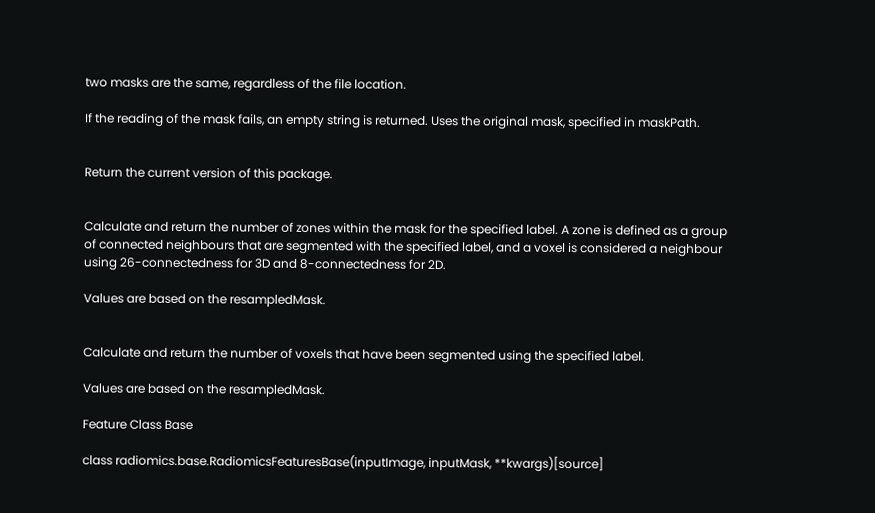two masks are the same, regardless of the file location.

If the reading of the mask fails, an empty string is returned. Uses the original mask, specified in maskPath.


Return the current version of this package.


Calculate and return the number of zones within the mask for the specified label. A zone is defined as a group of connected neighbours that are segmented with the specified label, and a voxel is considered a neighbour using 26-connectedness for 3D and 8-connectedness for 2D.

Values are based on the resampledMask.


Calculate and return the number of voxels that have been segmented using the specified label.

Values are based on the resampledMask.

Feature Class Base

class radiomics.base.RadiomicsFeaturesBase(inputImage, inputMask, **kwargs)[source]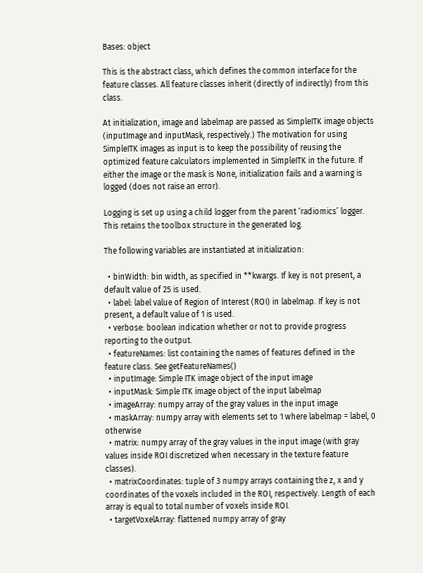Bases: object

This is the abstract class, which defines the common interface for the feature classes. All feature classes inherit (directly of indirectly) from this class.

At initialization, image and labelmap are passed as SimpleITK image objects (inputImage and inputMask, respectively.) The motivation for using SimpleITK images as input is to keep the possibility of reusing the optimized feature calculators implemented in SimpleITK in the future. If either the image or the mask is None, initialization fails and a warning is logged (does not raise an error).

Logging is set up using a child logger from the parent ‘radiomics’ logger. This retains the toolbox structure in the generated log.

The following variables are instantiated at initialization:

  • binWidth: bin width, as specified in **kwargs. If key is not present, a default value of 25 is used.
  • label: label value of Region of Interest (ROI) in labelmap. If key is not present, a default value of 1 is used.
  • verbose: boolean indication whether or not to provide progress reporting to the output.
  • featureNames: list containing the names of features defined in the feature class. See getFeatureNames()
  • inputImage: Simple ITK image object of the input image
  • inputMask: Simple ITK image object of the input labelmap
  • imageArray: numpy array of the gray values in the input image
  • maskArray: numpy array with elements set to 1 where labelmap = label, 0 otherwise
  • matrix: numpy array of the gray values in the input image (with gray values inside ROI discretized when necessary in the texture feature classes).
  • matrixCoordinates: tuple of 3 numpy arrays containing the z, x and y coordinates of the voxels included in the ROI, respectively. Length of each array is equal to total number of voxels inside ROI.
  • targetVoxelArray: flattened numpy array of gray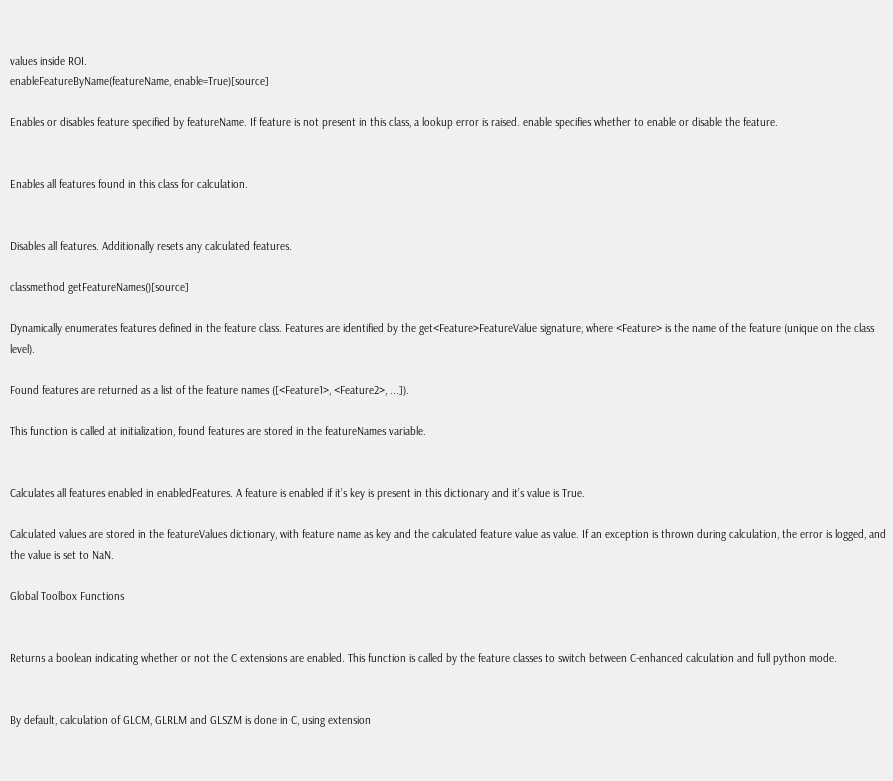values inside ROI.
enableFeatureByName(featureName, enable=True)[source]

Enables or disables feature specified by featureName. If feature is not present in this class, a lookup error is raised. enable specifies whether to enable or disable the feature.


Enables all features found in this class for calculation.


Disables all features. Additionally resets any calculated features.

classmethod getFeatureNames()[source]

Dynamically enumerates features defined in the feature class. Features are identified by the get<Feature>FeatureValue signature, where <Feature> is the name of the feature (unique on the class level).

Found features are returned as a list of the feature names ([<Feature1>, <Feature2>, ...]).

This function is called at initialization, found features are stored in the featureNames variable.


Calculates all features enabled in enabledFeatures. A feature is enabled if it’s key is present in this dictionary and it’s value is True.

Calculated values are stored in the featureValues dictionary, with feature name as key and the calculated feature value as value. If an exception is thrown during calculation, the error is logged, and the value is set to NaN.

Global Toolbox Functions


Returns a boolean indicating whether or not the C extensions are enabled. This function is called by the feature classes to switch between C-enhanced calculation and full python mode.


By default, calculation of GLCM, GLRLM and GLSZM is done in C, using extension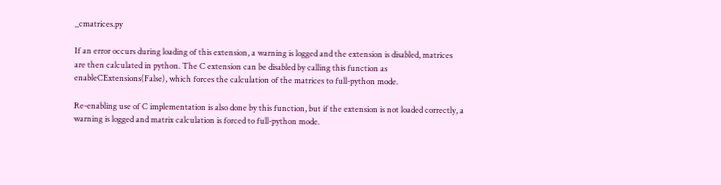_cmatrices.py

If an error occurs during loading of this extension, a warning is logged and the extension is disabled, matrices are then calculated in python. The C extension can be disabled by calling this function as enableCExtensions(False), which forces the calculation of the matrices to full-python mode.

Re-enabling use of C implementation is also done by this function, but if the extension is not loaded correctly, a warning is logged and matrix calculation is forced to full-python mode.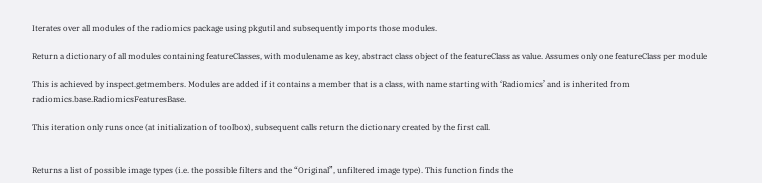Iterates over all modules of the radiomics package using pkgutil and subsequently imports those modules.

Return a dictionary of all modules containing featureClasses, with modulename as key, abstract class object of the featureClass as value. Assumes only one featureClass per module

This is achieved by inspect.getmembers. Modules are added if it contains a member that is a class, with name starting with ‘Radiomics’ and is inherited from radiomics.base.RadiomicsFeaturesBase.

This iteration only runs once (at initialization of toolbox), subsequent calls return the dictionary created by the first call.


Returns a list of possible image types (i.e. the possible filters and the “Original”, unfiltered image type). This function finds the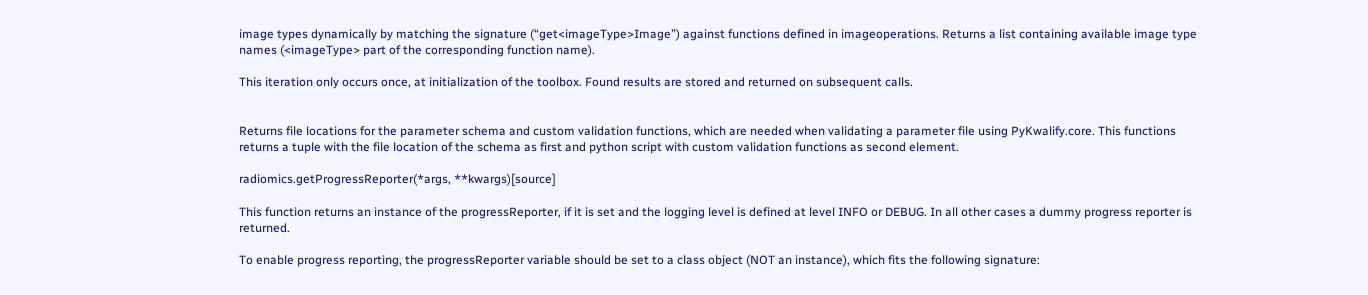image types dynamically by matching the signature (“get<imageType>Image”) against functions defined in imageoperations. Returns a list containing available image type names (<imageType> part of the corresponding function name).

This iteration only occurs once, at initialization of the toolbox. Found results are stored and returned on subsequent calls.


Returns file locations for the parameter schema and custom validation functions, which are needed when validating a parameter file using PyKwalify.core. This functions returns a tuple with the file location of the schema as first and python script with custom validation functions as second element.

radiomics.getProgressReporter(*args, **kwargs)[source]

This function returns an instance of the progressReporter, if it is set and the logging level is defined at level INFO or DEBUG. In all other cases a dummy progress reporter is returned.

To enable progress reporting, the progressReporter variable should be set to a class object (NOT an instance), which fits the following signature: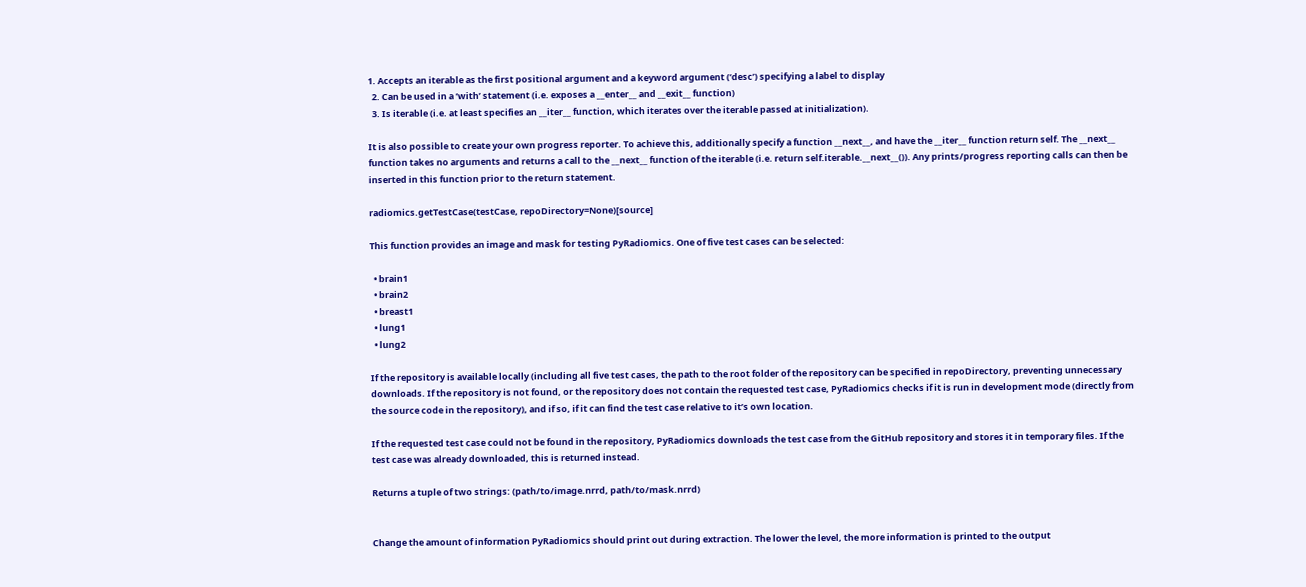1. Accepts an iterable as the first positional argument and a keyword argument (‘desc’) specifying a label to display
  2. Can be used in a ‘with’ statement (i.e. exposes a __enter__ and __exit__ function)
  3. Is iterable (i.e. at least specifies an __iter__ function, which iterates over the iterable passed at initialization).

It is also possible to create your own progress reporter. To achieve this, additionally specify a function __next__, and have the __iter__ function return self. The __next__ function takes no arguments and returns a call to the __next__ function of the iterable (i.e. return self.iterable.__next__()). Any prints/progress reporting calls can then be inserted in this function prior to the return statement.

radiomics.getTestCase(testCase, repoDirectory=None)[source]

This function provides an image and mask for testing PyRadiomics. One of five test cases can be selected:

  • brain1
  • brain2
  • breast1
  • lung1
  • lung2

If the repository is available locally (including all five test cases, the path to the root folder of the repository can be specified in repoDirectory, preventing unnecessary downloads. If the repository is not found, or the repository does not contain the requested test case, PyRadiomics checks if it is run in development mode (directly from the source code in the repository), and if so, if it can find the test case relative to it’s own location.

If the requested test case could not be found in the repository, PyRadiomics downloads the test case from the GitHub repository and stores it in temporary files. If the test case was already downloaded, this is returned instead.

Returns a tuple of two strings: (path/to/image.nrrd, path/to/mask.nrrd)


Change the amount of information PyRadiomics should print out during extraction. The lower the level, the more information is printed to the output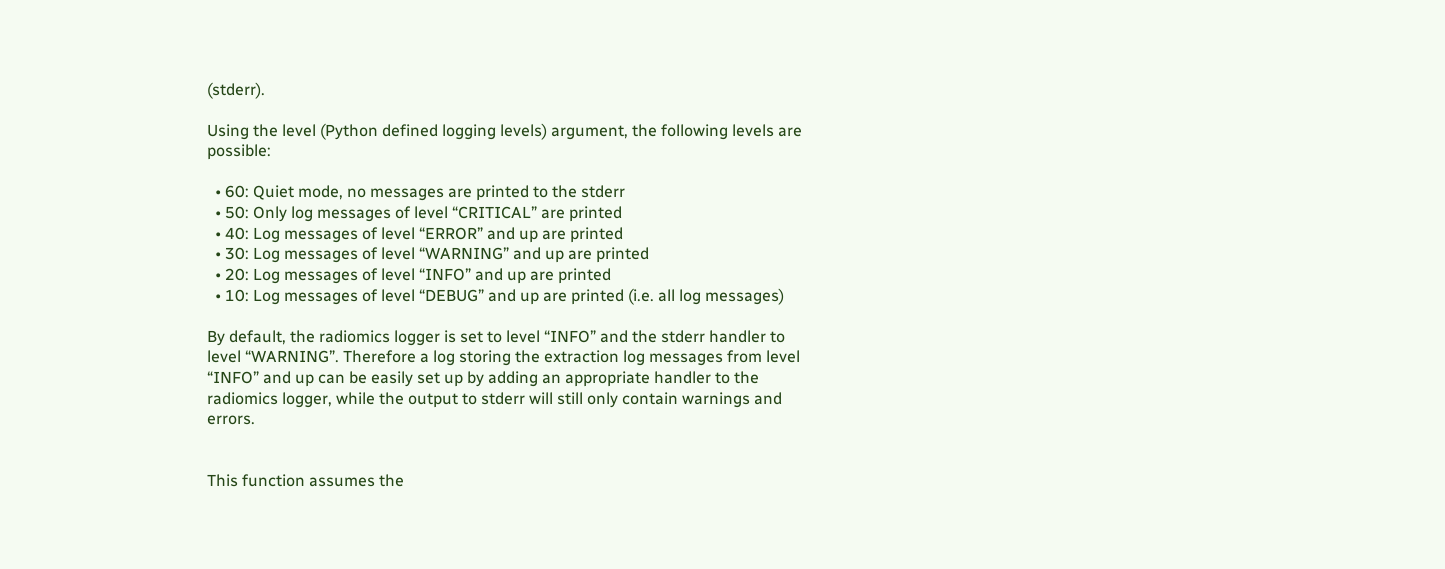(stderr).

Using the level (Python defined logging levels) argument, the following levels are possible:

  • 60: Quiet mode, no messages are printed to the stderr
  • 50: Only log messages of level “CRITICAL” are printed
  • 40: Log messages of level “ERROR” and up are printed
  • 30: Log messages of level “WARNING” and up are printed
  • 20: Log messages of level “INFO” and up are printed
  • 10: Log messages of level “DEBUG” and up are printed (i.e. all log messages)

By default, the radiomics logger is set to level “INFO” and the stderr handler to level “WARNING”. Therefore a log storing the extraction log messages from level “INFO” and up can be easily set up by adding an appropriate handler to the radiomics logger, while the output to stderr will still only contain warnings and errors.


This function assumes the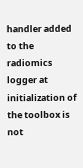handler added to the radiomics logger at initialization of the toolbox is not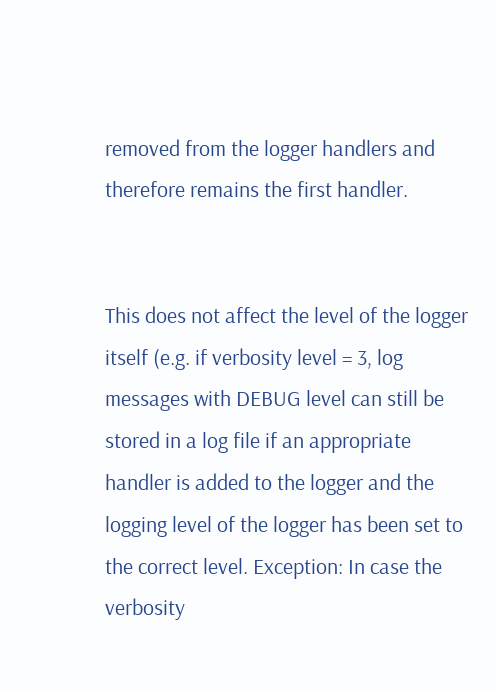removed from the logger handlers and therefore remains the first handler.


This does not affect the level of the logger itself (e.g. if verbosity level = 3, log messages with DEBUG level can still be stored in a log file if an appropriate handler is added to the logger and the logging level of the logger has been set to the correct level. Exception: In case the verbosity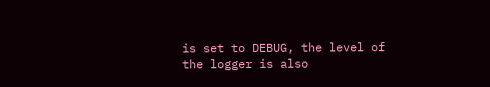is set to DEBUG, the level of the logger is also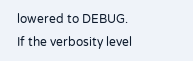lowered to DEBUG. If the verbosity level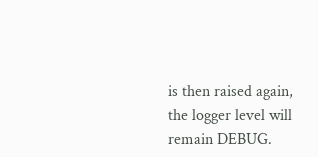is then raised again, the logger level will remain DEBUG.